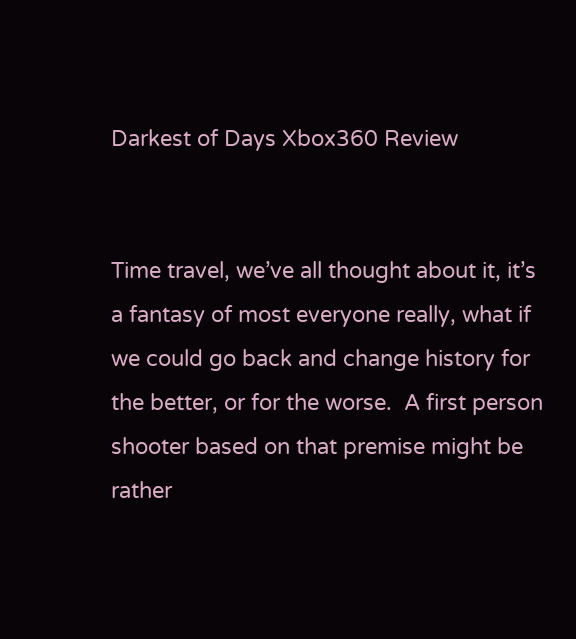Darkest of Days Xbox360 Review


Time travel, we’ve all thought about it, it’s a fantasy of most everyone really, what if we could go back and change history for the better, or for the worse.  A first person shooter based on that premise might be rather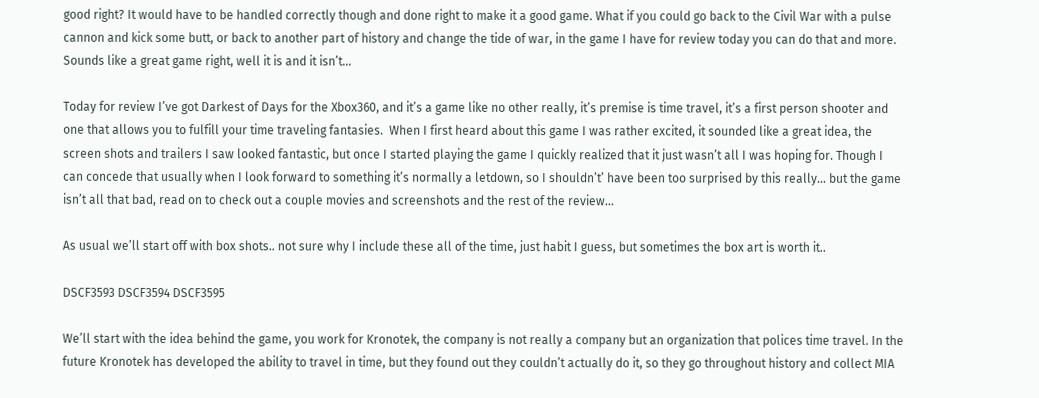good right? It would have to be handled correctly though and done right to make it a good game. What if you could go back to the Civil War with a pulse cannon and kick some butt, or back to another part of history and change the tide of war, in the game I have for review today you can do that and more. Sounds like a great game right, well it is and it isn’t…

Today for review I’ve got Darkest of Days for the Xbox360, and it’s a game like no other really, it’s premise is time travel, it’s a first person shooter and one that allows you to fulfill your time traveling fantasies.  When I first heard about this game I was rather excited, it sounded like a great idea, the screen shots and trailers I saw looked fantastic, but once I started playing the game I quickly realized that it just wasn’t all I was hoping for. Though I can concede that usually when I look forward to something it’s normally a letdown, so I shouldn’t’ have been too surprised by this really… but the game isn’t all that bad, read on to check out a couple movies and screenshots and the rest of the review…

As usual we’ll start off with box shots.. not sure why I include these all of the time, just habit I guess, but sometimes the box art is worth it..

DSCF3593 DSCF3594 DSCF3595

We’ll start with the idea behind the game, you work for Kronotek, the company is not really a company but an organization that polices time travel. In the future Kronotek has developed the ability to travel in time, but they found out they couldn’t actually do it, so they go throughout history and collect MIA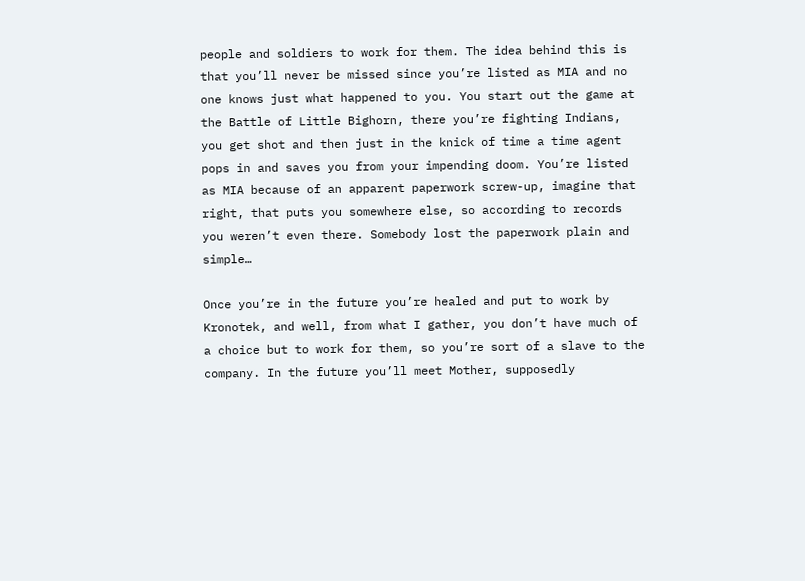people and soldiers to work for them. The idea behind this is that you’ll never be missed since you’re listed as MIA and no one knows just what happened to you. You start out the game at the Battle of Little Bighorn, there you’re fighting Indians, you get shot and then just in the knick of time a time agent pops in and saves you from your impending doom. You’re listed as MIA because of an apparent paperwork screw-up, imagine that right, that puts you somewhere else, so according to records you weren’t even there. Somebody lost the paperwork plain and simple…

Once you’re in the future you’re healed and put to work by Kronotek, and well, from what I gather, you don’t have much of a choice but to work for them, so you’re sort of a slave to the company. In the future you’ll meet Mother, supposedly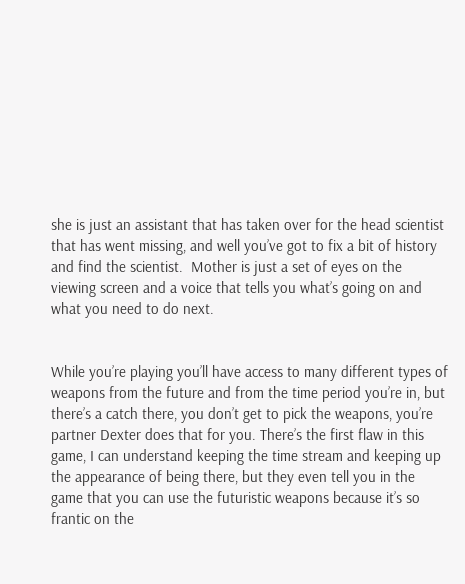she is just an assistant that has taken over for the head scientist that has went missing, and well you’ve got to fix a bit of history and find the scientist.  Mother is just a set of eyes on the viewing screen and a voice that tells you what’s going on and what you need to do next.


While you’re playing you’ll have access to many different types of weapons from the future and from the time period you’re in, but there’s a catch there, you don’t get to pick the weapons, you’re partner Dexter does that for you. There’s the first flaw in this game, I can understand keeping the time stream and keeping up the appearance of being there, but they even tell you in the game that you can use the futuristic weapons because it’s so frantic on the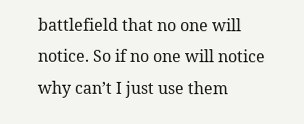battlefield that no one will notice. So if no one will notice why can’t I just use them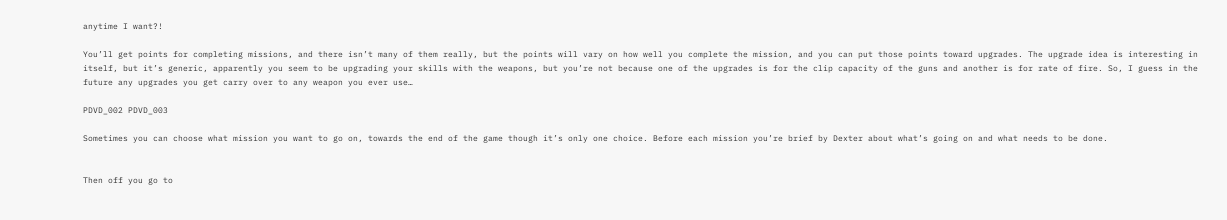anytime I want?!

You’ll get points for completing missions, and there isn’t many of them really, but the points will vary on how well you complete the mission, and you can put those points toward upgrades. The upgrade idea is interesting in itself, but it’s generic, apparently you seem to be upgrading your skills with the weapons, but you’re not because one of the upgrades is for the clip capacity of the guns and another is for rate of fire. So, I guess in the future any upgrades you get carry over to any weapon you ever use…

PDVD_002 PDVD_003

Sometimes you can choose what mission you want to go on, towards the end of the game though it’s only one choice. Before each mission you’re brief by Dexter about what’s going on and what needs to be done.


Then off you go to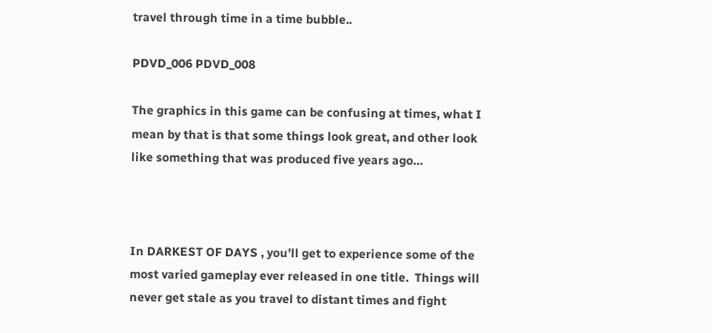travel through time in a time bubble..

PDVD_006 PDVD_008

The graphics in this game can be confusing at times, what I mean by that is that some things look great, and other look like something that was produced five years ago…



In DARKEST OF DAYS , you’ll get to experience some of the most varied gameplay ever released in one title.  Things will never get stale as you travel to distant times and fight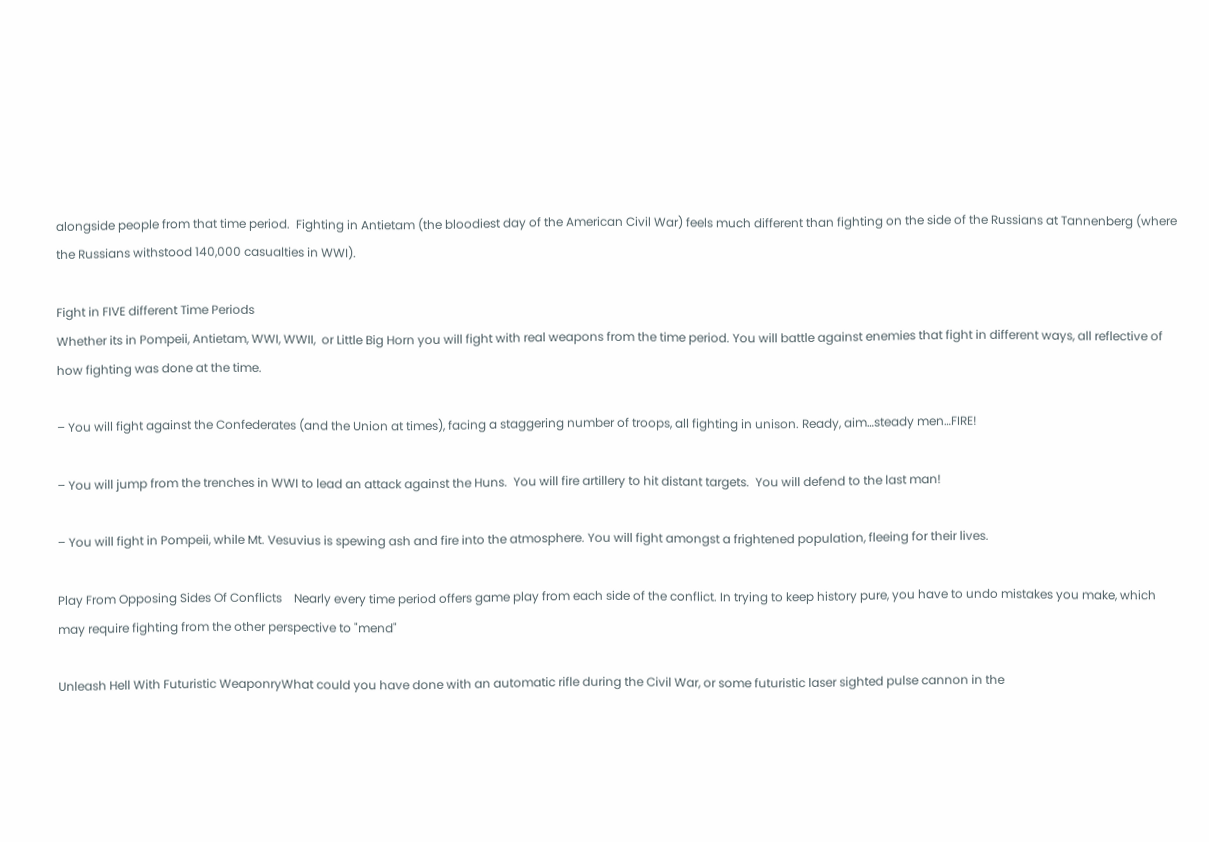alongside people from that time period.  Fighting in Antietam (the bloodiest day of the American Civil War) feels much different than fighting on the side of the Russians at Tannenberg (where the Russians withstood 140,000 casualties in WWI).

Fight in FIVE different Time Periods
Whether its in Pompeii, Antietam, WWI, WWII,  or Little Big Horn you will fight with real weapons from the time period. You will battle against enemies that fight in different ways, all reflective of how fighting was done at the time.

– You will fight against the Confederates (and the Union at times), facing a staggering number of troops, all fighting in unison. Ready, aim…steady men…FIRE!

– You will jump from the trenches in WWI to lead an attack against the Huns.  You will fire artillery to hit distant targets.  You will defend to the last man!

– You will fight in Pompeii, while Mt. Vesuvius is spewing ash and fire into the atmosphere. You will fight amongst a frightened population, fleeing for their lives.

Play From Opposing Sides Of Conflicts    Nearly every time period offers game play from each side of the conflict. In trying to keep history pure, you have to undo mistakes you make, which may require fighting from the other perspective to "mend"

Unleash Hell With Futuristic WeaponryWhat could you have done with an automatic rifle during the Civil War, or some futuristic laser sighted pulse cannon in the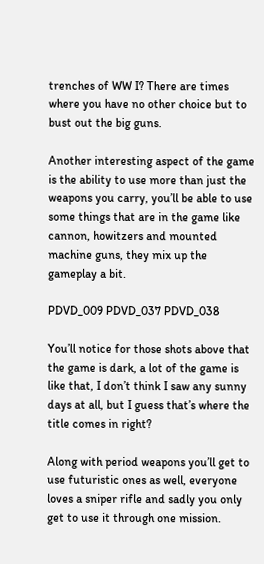trenches of WW I? There are times where you have no other choice but to bust out the big guns.

Another interesting aspect of the game is the ability to use more than just the weapons you carry, you’ll be able to use some things that are in the game like cannon, howitzers and mounted machine guns, they mix up the gameplay a bit.

PDVD_009 PDVD_037 PDVD_038

You’ll notice for those shots above that the game is dark, a lot of the game is like that, I don’t think I saw any sunny days at all, but I guess that’s where the title comes in right?

Along with period weapons you’ll get to use futuristic ones as well, everyone loves a sniper rifle and sadly you only get to use it through one mission.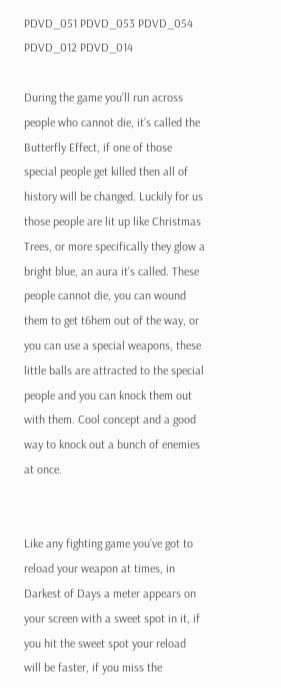PDVD_051 PDVD_053 PDVD_054  PDVD_012 PDVD_014

During the game you’ll run across people who cannot die, it’s called the Butterfly Effect, if one of those special people get killed then all of history will be changed. Luckily for us those people are lit up like Christmas Trees, or more specifically they glow a bright blue, an aura it’s called. These people cannot die, you can wound them to get t6hem out of the way, or you can use a special weapons, these little balls are attracted to the special people and you can knock them out with them. Cool concept and a good way to knock out a bunch of enemies at once.


Like any fighting game you’ve got to reload your weapon at times, in Darkest of Days a meter appears on your screen with a sweet spot in it, if you hit the sweet spot your reload will be faster, if you miss the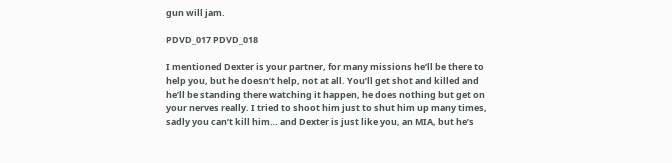gun will jam.

PDVD_017 PDVD_018

I mentioned Dexter is your partner, for many missions he’ll be there to help you, but he doesn’t help, not at all. You’ll get shot and killed and he’ll be standing there watching it happen, he does nothing but get on your nerves really. I tried to shoot him just to shut him up many times, sadly you can’t kill him… and Dexter is just like you, an MIA, but he’s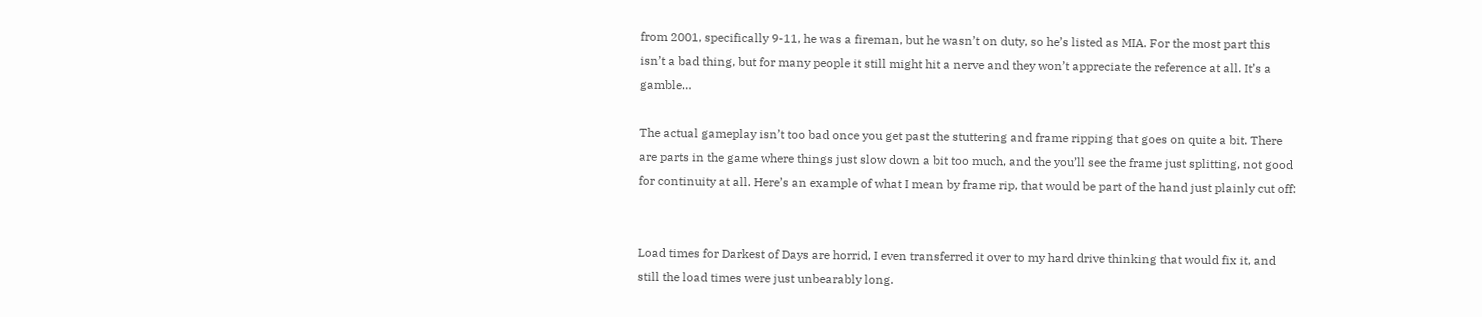from 2001, specifically 9-11, he was a fireman, but he wasn’t on duty, so he’s listed as MIA. For the most part this isn’t a bad thing, but for many people it still might hit a nerve and they won’t appreciate the reference at all. It’s a gamble…

The actual gameplay isn’t too bad once you get past the stuttering and frame ripping that goes on quite a bit. There are parts in the game where things just slow down a bit too much, and the you’ll see the frame just splitting, not good for continuity at all. Here’s an example of what I mean by frame rip, that would be part of the hand just plainly cut off:


Load times for Darkest of Days are horrid, I even transferred it over to my hard drive thinking that would fix it, and still the load times were just unbearably long.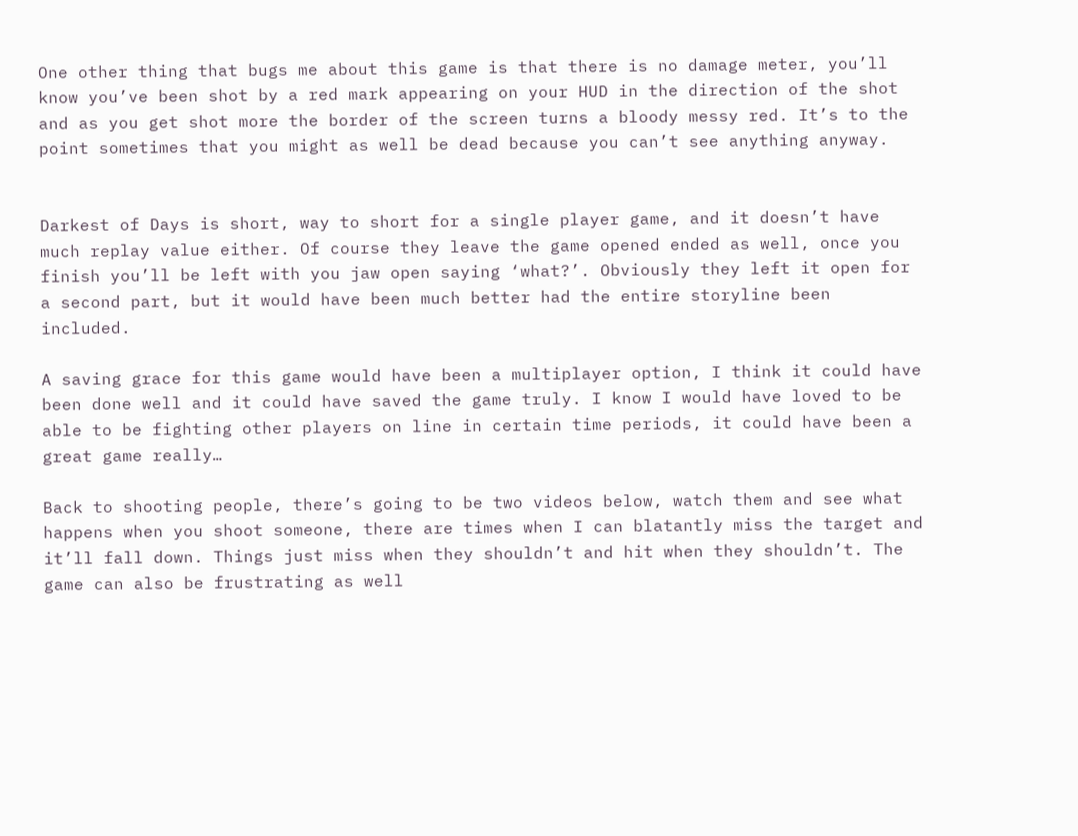One other thing that bugs me about this game is that there is no damage meter, you’ll know you’ve been shot by a red mark appearing on your HUD in the direction of the shot and as you get shot more the border of the screen turns a bloody messy red. It’s to the point sometimes that you might as well be dead because you can’t see anything anyway.


Darkest of Days is short, way to short for a single player game, and it doesn’t have much replay value either. Of course they leave the game opened ended as well, once you finish you’ll be left with you jaw open saying ‘what?’. Obviously they left it open for a second part, but it would have been much better had the entire storyline been included.

A saving grace for this game would have been a multiplayer option, I think it could have been done well and it could have saved the game truly. I know I would have loved to be able to be fighting other players on line in certain time periods, it could have been a great game really…

Back to shooting people, there’s going to be two videos below, watch them and see what happens when you shoot someone, there are times when I can blatantly miss the target and it’ll fall down. Things just miss when they shouldn’t and hit when they shouldn’t. The game can also be frustrating as well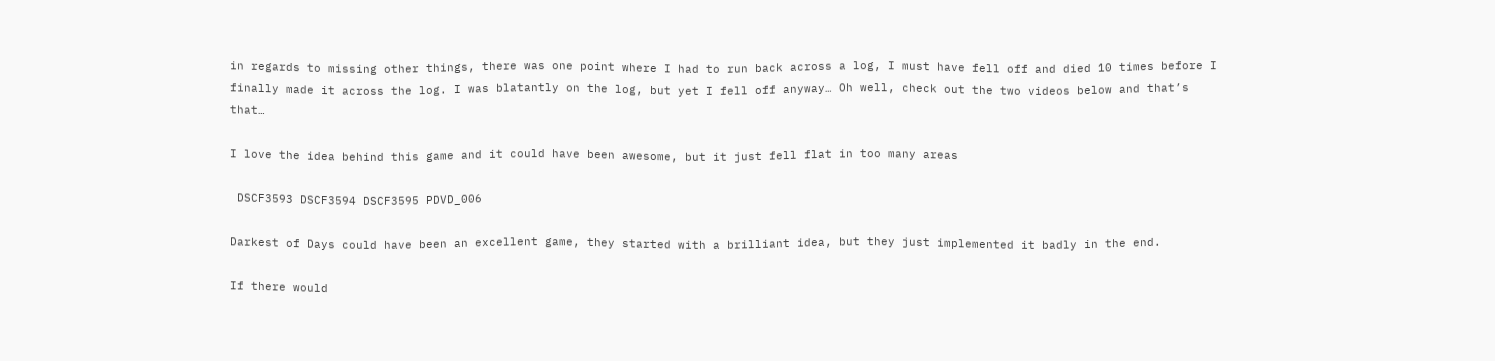in regards to missing other things, there was one point where I had to run back across a log, I must have fell off and died 10 times before I finally made it across the log. I was blatantly on the log, but yet I fell off anyway… Oh well, check out the two videos below and that’s that…

I love the idea behind this game and it could have been awesome, but it just fell flat in too many areas

 DSCF3593 DSCF3594 DSCF3595 PDVD_006

Darkest of Days could have been an excellent game, they started with a brilliant idea, but they just implemented it badly in the end.

If there would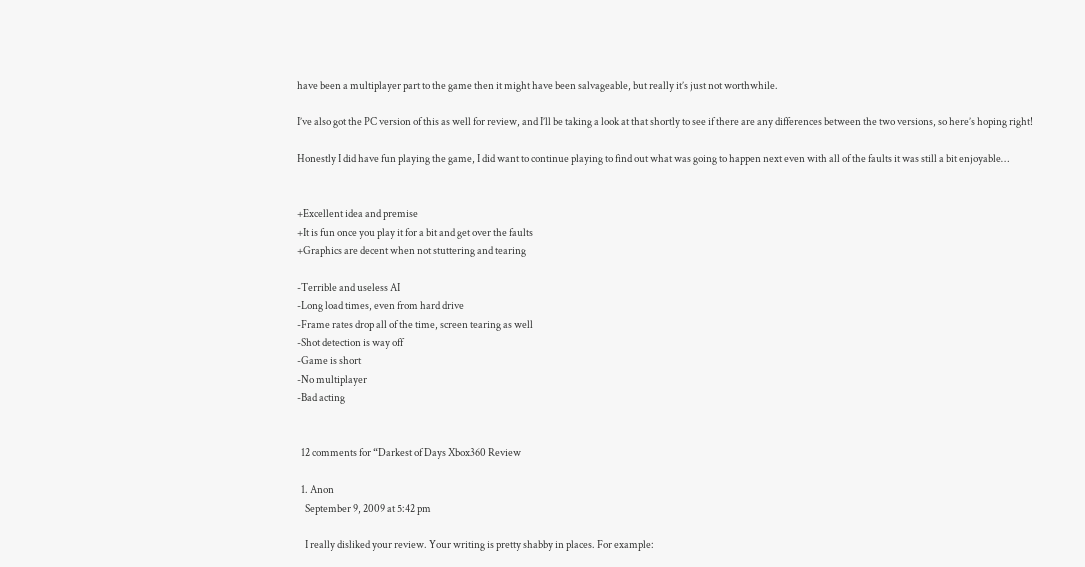have been a multiplayer part to the game then it might have been salvageable, but really it’s just not worthwhile.

I’ve also got the PC version of this as well for review, and I’ll be taking a look at that shortly to see if there are any differences between the two versions, so here’s hoping right!

Honestly I did have fun playing the game, I did want to continue playing to find out what was going to happen next even with all of the faults it was still a bit enjoyable…


+Excellent idea and premise
+It is fun once you play it for a bit and get over the faults
+Graphics are decent when not stuttering and tearing

-Terrible and useless AI
-Long load times, even from hard drive
-Frame rates drop all of the time, screen tearing as well
-Shot detection is way off
-Game is short
-No multiplayer
-Bad acting


  12 comments for “Darkest of Days Xbox360 Review

  1. Anon
    September 9, 2009 at 5:42 pm

    I really disliked your review. Your writing is pretty shabby in places. For example: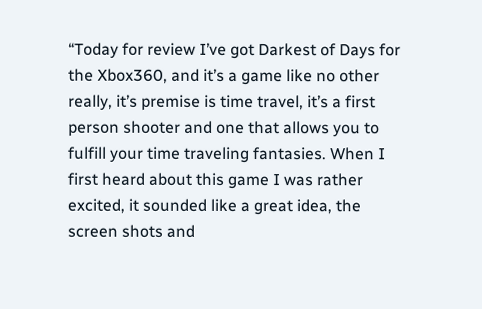“Today for review I’ve got Darkest of Days for the Xbox360, and it’s a game like no other really, it’s premise is time travel, it’s a first person shooter and one that allows you to fulfill your time traveling fantasies. When I first heard about this game I was rather excited, it sounded like a great idea, the screen shots and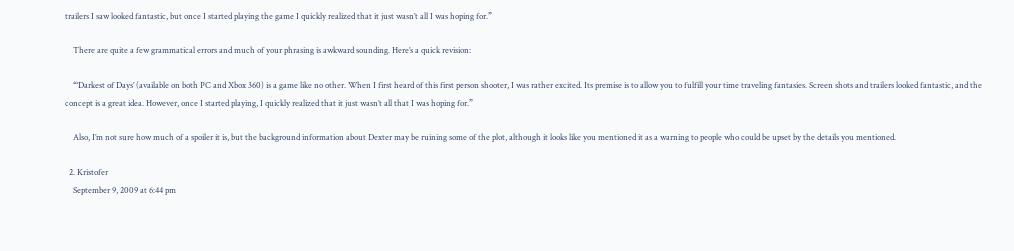trailers I saw looked fantastic, but once I started playing the game I quickly realized that it just wasn’t all I was hoping for.”

    There are quite a few grammatical errors and much of your phrasing is awkward sounding. Here’s a quick revision:

    “‘Darkest of Days’ (available on both PC and Xbox 360) is a game like no other. When I first heard of this first person shooter, I was rather excited. Its premise is to allow you to fulfill your time traveling fantasies. Screen shots and trailers looked fantastic, and the concept is a great idea. However, once I started playing, I quickly realized that it just wasn’t all that I was hoping for.”

    Also, I’m not sure how much of a spoiler it is, but the background information about Dexter may be ruining some of the plot, although it looks like you mentioned it as a warning to people who could be upset by the details you mentioned.

  2. Kristofer
    September 9, 2009 at 6:44 pm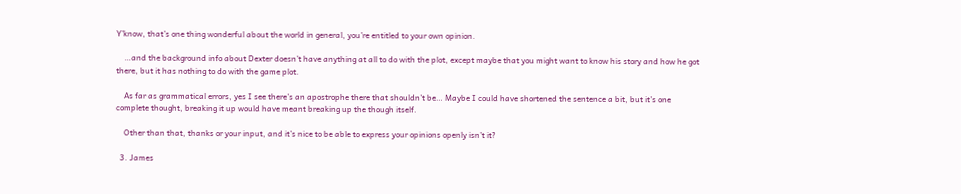Y’know, that’s one thing wonderful about the world in general, you’re entitled to your own opinion.

    …and the background info about Dexter doesn’t have anything at all to do with the plot, except maybe that you might want to know his story and how he got there, but it has nothing to do with the game plot.

    As far as grammatical errors, yes I see there’s an apostrophe there that shouldn’t be… Maybe I could have shortened the sentence a bit, but it’s one complete thought, breaking it up would have meant breaking up the though itself.

    Other than that, thanks or your input, and it’s nice to be able to express your opinions openly isn’t it?

  3. James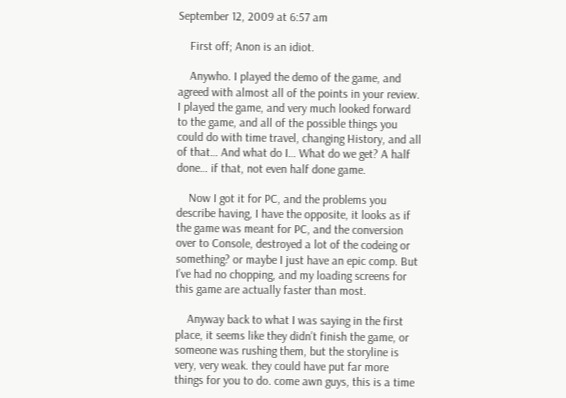September 12, 2009 at 6:57 am

    First off; Anon is an idiot.

    Anywho. I played the demo of the game, and agreed with almost all of the points in your review. I played the game, and very much looked forward to the game, and all of the possible things you could do with time travel, changing History, and all of that… And what do I… What do we get? A half done… if that, not even half done game.

    Now I got it for PC, and the problems you describe having, I have the opposite, it looks as if the game was meant for PC, and the conversion over to Console, destroyed a lot of the codeing or something? or maybe I just have an epic comp. But I’ve had no chopping, and my loading screens for this game are actually faster than most.

    Anyway back to what I was saying in the first place, it seems like they didn’t finish the game, or someone was rushing them, but the storyline is very, very weak. they could have put far more things for you to do. come awn guys, this is a time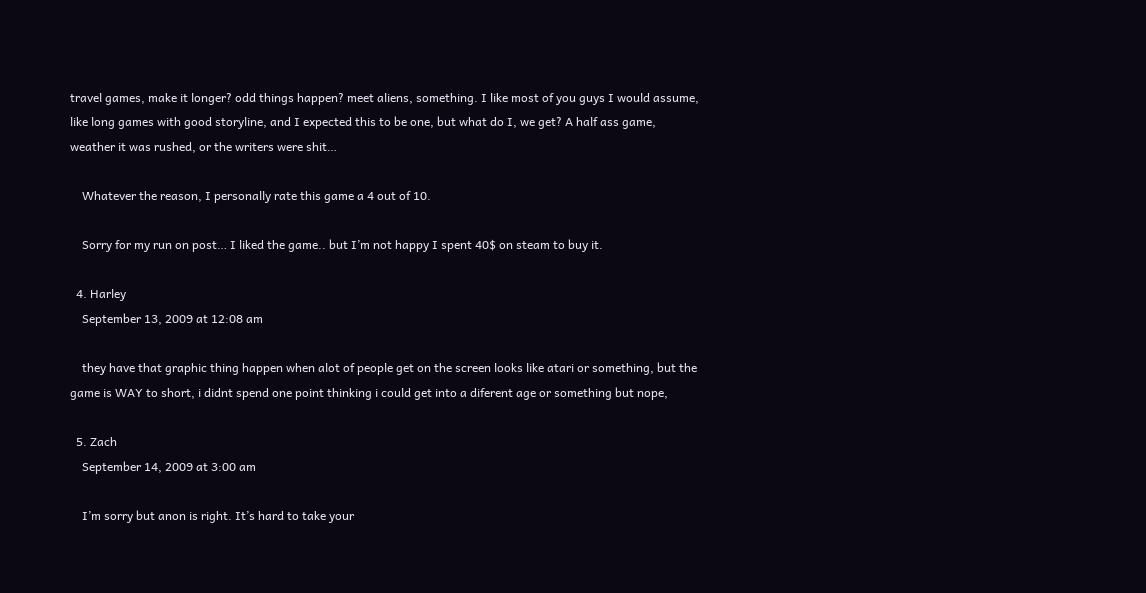travel games, make it longer? odd things happen? meet aliens, something. I like most of you guys I would assume, like long games with good storyline, and I expected this to be one, but what do I, we get? A half ass game, weather it was rushed, or the writers were shit…

    Whatever the reason, I personally rate this game a 4 out of 10.

    Sorry for my run on post… I liked the game.. but I’m not happy I spent 40$ on steam to buy it.

  4. Harley
    September 13, 2009 at 12:08 am

    they have that graphic thing happen when alot of people get on the screen looks like atari or something, but the game is WAY to short, i didnt spend one point thinking i could get into a diferent age or something but nope,

  5. Zach
    September 14, 2009 at 3:00 am

    I’m sorry but anon is right. It’s hard to take your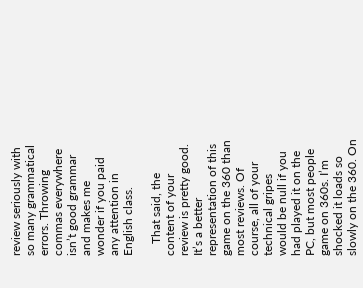review seriously with so many grammatical errors. Throwing commas everywhere isn’t good grammar and makes me wonder if you paid any attention in English class.

    That said, the content of your review is pretty good. It’s a better representation of this game on the 360 than most reviews. Of course, all of your technical gripes would be null if you had played it on the PC, but most people game on 360s. I’m shocked it loads so slowly on the 360. On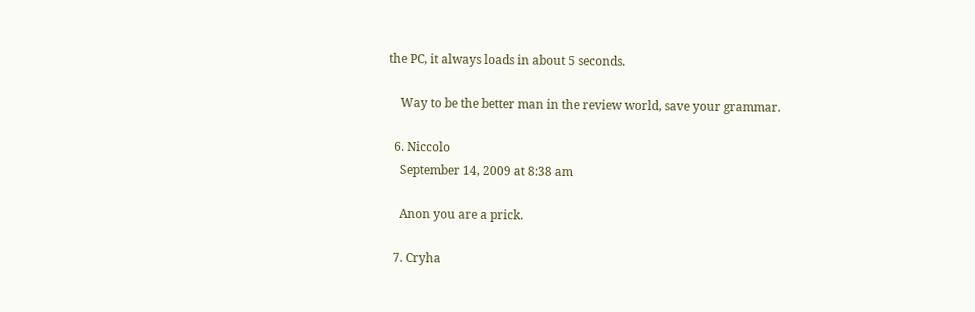the PC, it always loads in about 5 seconds.

    Way to be the better man in the review world, save your grammar.

  6. Niccolo
    September 14, 2009 at 8:38 am

    Anon you are a prick.

  7. Cryha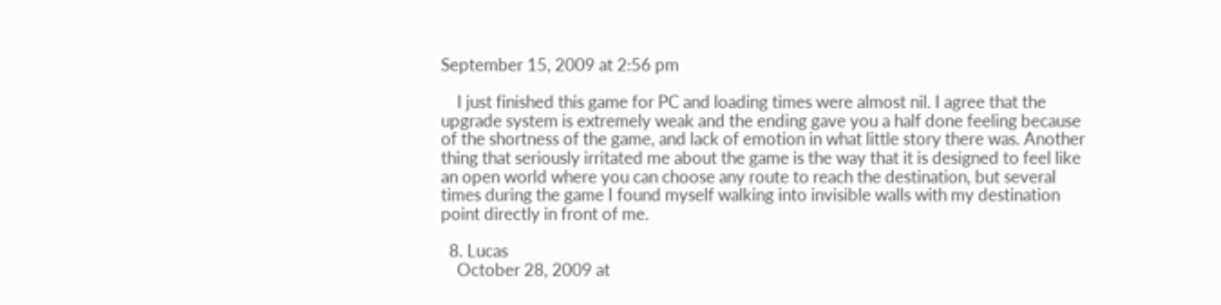September 15, 2009 at 2:56 pm

    I just finished this game for PC and loading times were almost nil. I agree that the upgrade system is extremely weak and the ending gave you a half done feeling because of the shortness of the game, and lack of emotion in what little story there was. Another thing that seriously irritated me about the game is the way that it is designed to feel like an open world where you can choose any route to reach the destination, but several times during the game I found myself walking into invisible walls with my destination point directly in front of me.

  8. Lucas
    October 28, 2009 at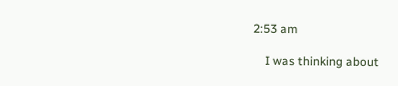2:53 am

    I was thinking about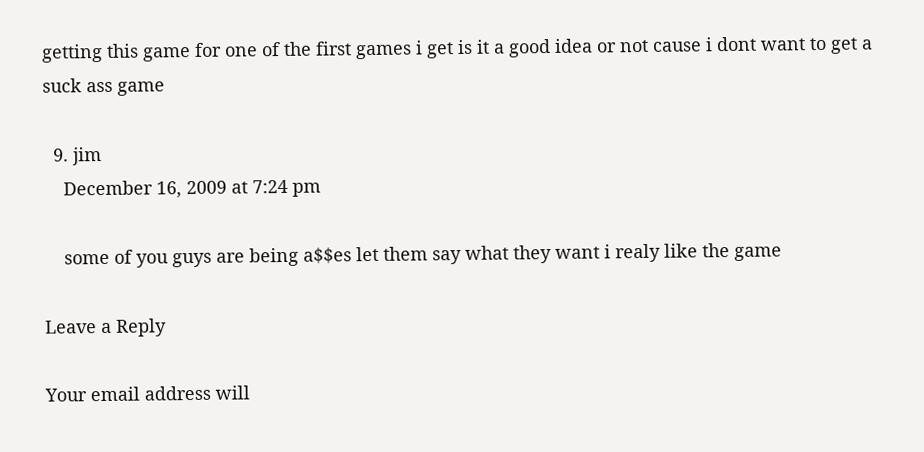getting this game for one of the first games i get is it a good idea or not cause i dont want to get a suck ass game

  9. jim
    December 16, 2009 at 7:24 pm

    some of you guys are being a$$es let them say what they want i realy like the game

Leave a Reply

Your email address will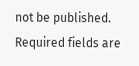not be published. Required fields are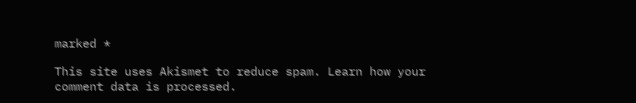marked *

This site uses Akismet to reduce spam. Learn how your comment data is processed.